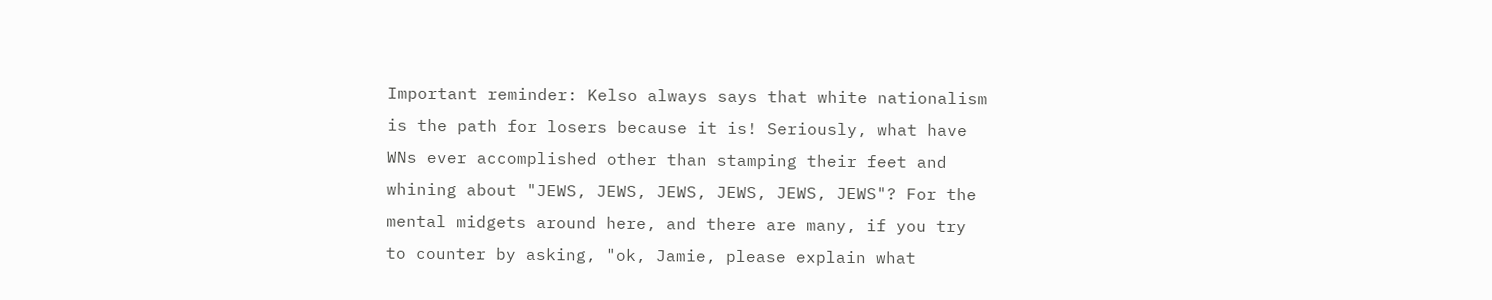Important reminder: Kelso always says that white nationalism is the path for losers because it is! Seriously, what have WNs ever accomplished other than stamping their feet and whining about "JEWS, JEWS, JEWS, JEWS, JEWS, JEWS"? For the mental midgets around here, and there are many, if you try to counter by asking, "ok, Jamie, please explain what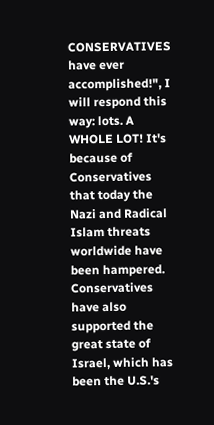CONSERVATIVES have ever accomplished!", I will respond this way: lots. A WHOLE LOT! It's because of Conservatives that today the Nazi and Radical Islam threats worldwide have been hampered. Conservatives have also supported the great state of Israel, which has been the U.S.'s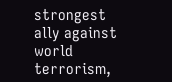strongest ally against world terrorism,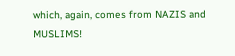which, again, comes from NAZIS and MUSLIMS!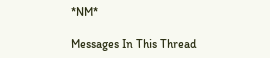*NM*

Messages In This Thread